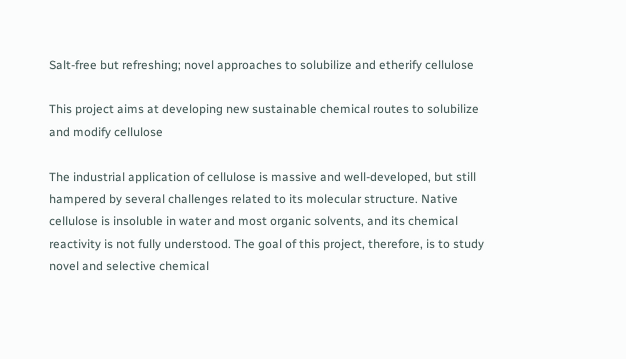Salt-free but refreshing; novel approaches to solubilize and etherify cellulose

This project aims at developing new sustainable chemical routes to solubilize and modify cellulose

The industrial application of cellulose is massive and well-developed, but still hampered by several challenges related to its molecular structure. Native cellulose is insoluble in water and most organic solvents, and its chemical reactivity is not fully understood. The goal of this project, therefore, is to study novel and selective chemical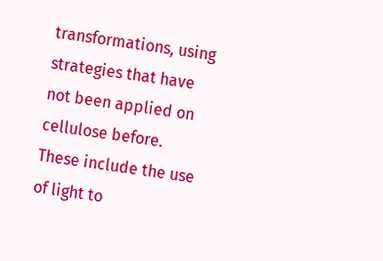transformations, using strategies that have not been applied on cellulose before. These include the use of light to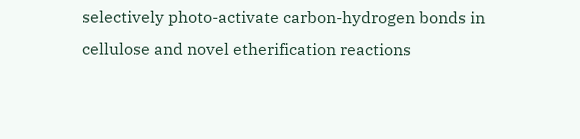selectively photo-activate carbon-hydrogen bonds in cellulose and novel etherification reactions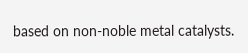based on non-noble metal catalysts.